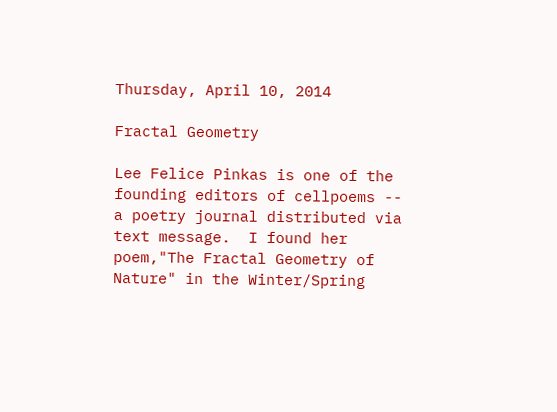Thursday, April 10, 2014

Fractal Geometry

Lee Felice Pinkas is one of the founding editors of cellpoems -- a poetry journal distributed via text message.  I found her poem,"The Fractal Geometry of Nature" in the Winter/Spring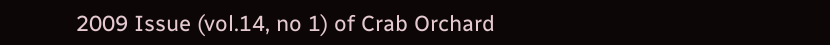2009 Issue (vol.14, no 1) of Crab Orchard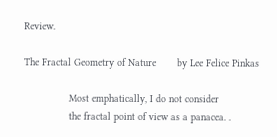Review.

The Fractal Geometry of Nature       by Lee Felice Pinkas

               Most emphatically, I do not consider
               the fractal point of view as a panacea. .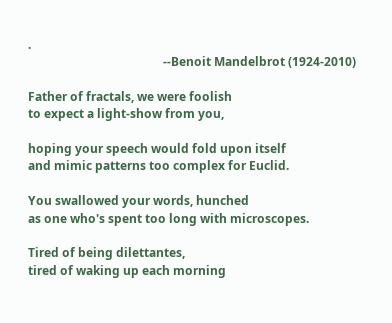.
                                             --Benoit Mandelbrot (1924-2010)

Father of fractals, we were foolish
to expect a light-show from you,

hoping your speech would fold upon itself
and mimic patterns too complex for Euclid.

You swallowed your words, hunched
as one who's spent too long with microscopes.

Tired of being dilettantes,
tired of waking up each morning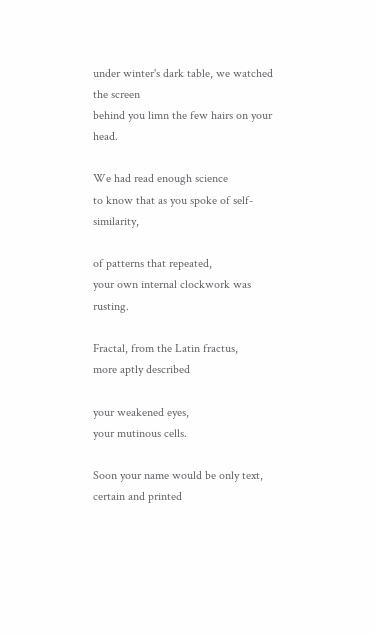under winter's dark table, we watched the screen
behind you limn the few hairs on your head.

We had read enough science
to know that as you spoke of self-similarity,

of patterns that repeated,
your own internal clockwork was rusting.

Fractal, from the Latin fractus,
more aptly described

your weakened eyes,
your mutinous cells.

Soon your name would be only text,
certain and printed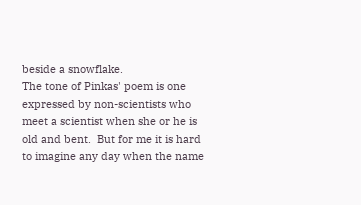beside a snowflake.
The tone of Pinkas' poem is one expressed by non-scientists who meet a scientist when she or he is old and bent.  But for me it is hard to imagine any day when the name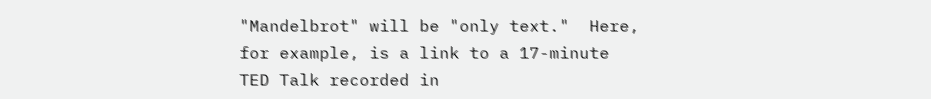"Mandelbrot" will be "only text."  Here, for example, is a link to a 17-minute TED Talk recorded in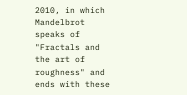2010, in which Mandelbrot speaks of "Fractals and the art of roughness" and ends with these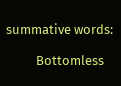summative words:

          Bottomless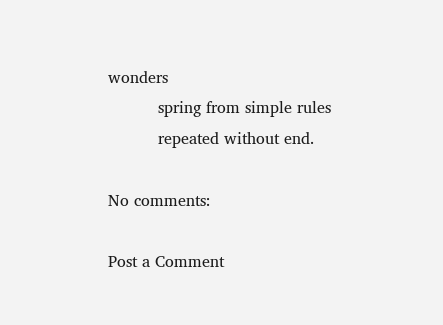wonders
          spring from simple rules
          repeated without end.

No comments:

Post a Comment